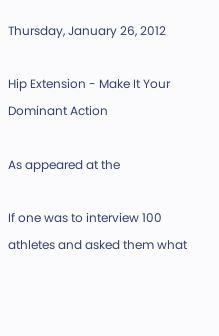Thursday, January 26, 2012

Hip Extension - Make It Your Dominant Action

As appeared at the

If one was to interview 100 athletes and asked them what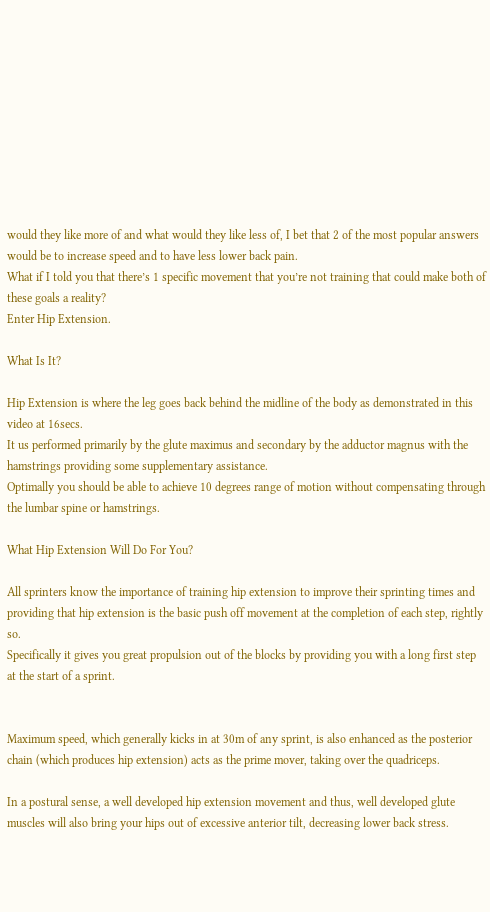would they like more of and what would they like less of, I bet that 2 of the most popular answers would be to increase speed and to have less lower back pain.
What if I told you that there’s 1 specific movement that you’re not training that could make both of these goals a reality?
Enter Hip Extension.

What Is It?

Hip Extension is where the leg goes back behind the midline of the body as demonstrated in this video at 16secs.
It us performed primarily by the glute maximus and secondary by the adductor magnus with the hamstrings providing some supplementary assistance.
Optimally you should be able to achieve 10 degrees range of motion without compensating through the lumbar spine or hamstrings.

What Hip Extension Will Do For You?

All sprinters know the importance of training hip extension to improve their sprinting times and providing that hip extension is the basic push off movement at the completion of each step, rightly so.
Specifically it gives you great propulsion out of the blocks by providing you with a long first step at the start of a sprint.


Maximum speed, which generally kicks in at 30m of any sprint, is also enhanced as the posterior chain (which produces hip extension) acts as the prime mover, taking over the quadriceps.

In a postural sense, a well developed hip extension movement and thus, well developed glute muscles will also bring your hips out of excessive anterior tilt, decreasing lower back stress.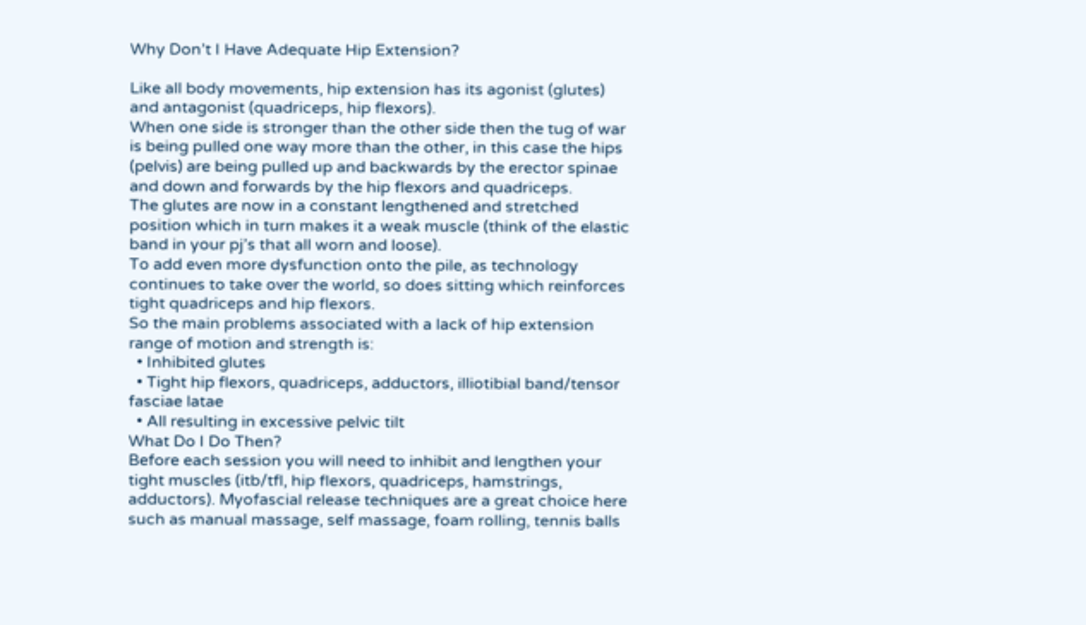Why Don’t I Have Adequate Hip Extension?

Like all body movements, hip extension has its agonist (glutes) and antagonist (quadriceps, hip flexors).
When one side is stronger than the other side then the tug of war is being pulled one way more than the other, in this case the hips (pelvis) are being pulled up and backwards by the erector spinae and down and forwards by the hip flexors and quadriceps.
The glutes are now in a constant lengthened and stretched position which in turn makes it a weak muscle (think of the elastic band in your pj’s that all worn and loose).
To add even more dysfunction onto the pile, as technology continues to take over the world, so does sitting which reinforces tight quadriceps and hip flexors.
So the main problems associated with a lack of hip extension range of motion and strength is:
  • Inhibited glutes
  • Tight hip flexors, quadriceps, adductors, illiotibial band/tensor fasciae latae
  • All resulting in excessive pelvic tilt
What Do I Do Then?
Before each session you will need to inhibit and lengthen your tight muscles (itb/tfl, hip flexors, quadriceps, hamstrings, adductors). Myofascial release techniques are a great choice here such as manual massage, self massage, foam rolling, tennis balls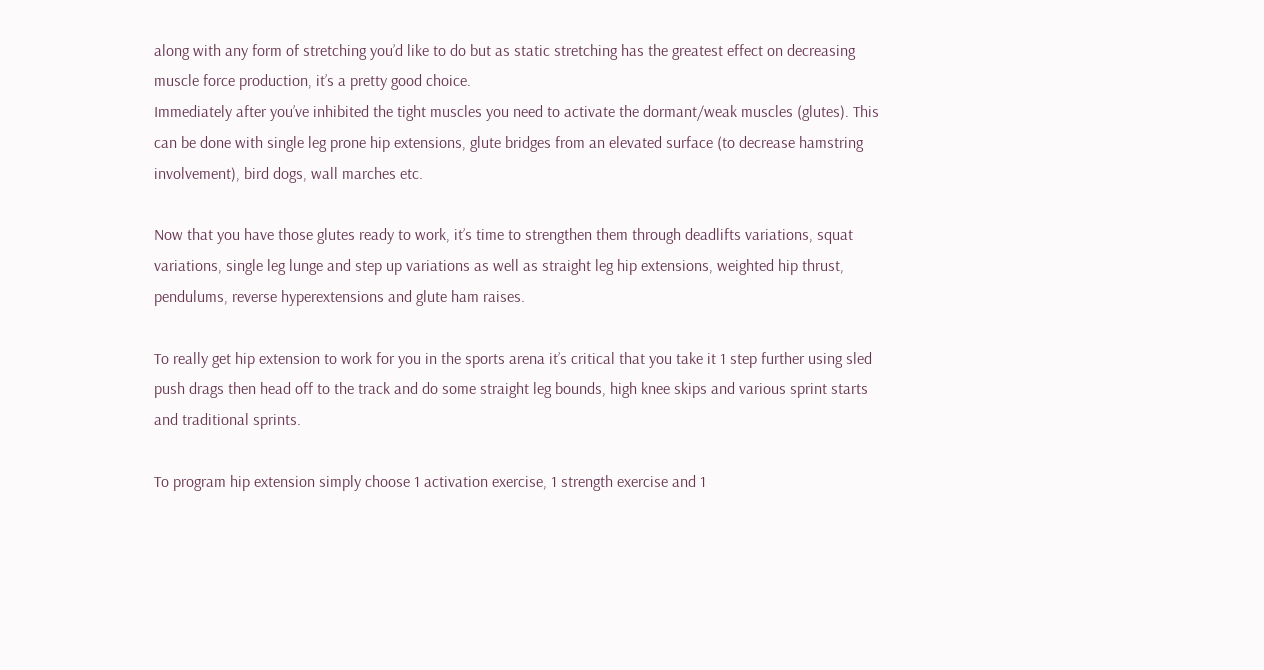along with any form of stretching you’d like to do but as static stretching has the greatest effect on decreasing muscle force production, it’s a pretty good choice.
Immediately after you’ve inhibited the tight muscles you need to activate the dormant/weak muscles (glutes). This can be done with single leg prone hip extensions, glute bridges from an elevated surface (to decrease hamstring involvement), bird dogs, wall marches etc.

Now that you have those glutes ready to work, it’s time to strengthen them through deadlifts variations, squat variations, single leg lunge and step up variations as well as straight leg hip extensions, weighted hip thrust, pendulums, reverse hyperextensions and glute ham raises.

To really get hip extension to work for you in the sports arena it’s critical that you take it 1 step further using sled push drags then head off to the track and do some straight leg bounds, high knee skips and various sprint starts and traditional sprints.

To program hip extension simply choose 1 activation exercise, 1 strength exercise and 1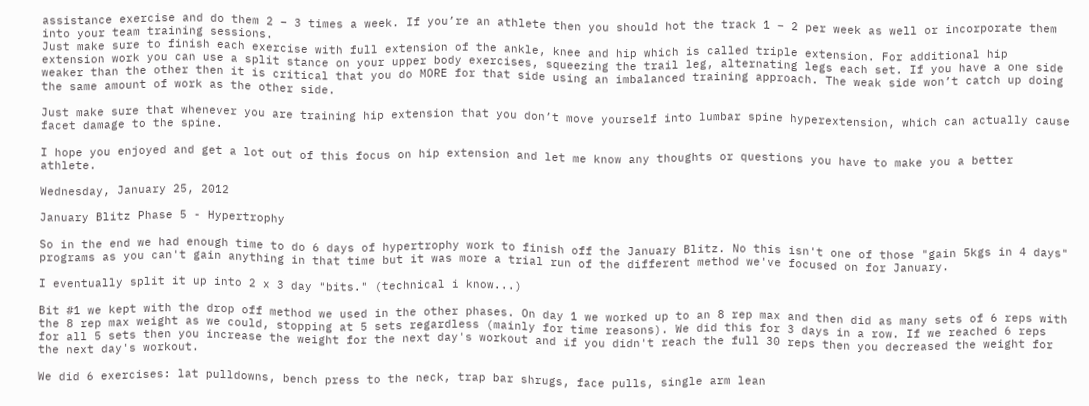assistance exercise and do them 2 – 3 times a week. If you’re an athlete then you should hot the track 1 – 2 per week as well or incorporate them into your team training sessions.
Just make sure to finish each exercise with full extension of the ankle, knee and hip which is called triple extension. For additional hip extension work you can use a split stance on your upper body exercises, squeezing the trail leg, alternating legs each set. If you have a one side weaker than the other then it is critical that you do MORE for that side using an imbalanced training approach. The weak side won’t catch up doing the same amount of work as the other side.

Just make sure that whenever you are training hip extension that you don’t move yourself into lumbar spine hyperextension, which can actually cause facet damage to the spine.

I hope you enjoyed and get a lot out of this focus on hip extension and let me know any thoughts or questions you have to make you a better athlete.

Wednesday, January 25, 2012

January Blitz Phase 5 - Hypertrophy

So in the end we had enough time to do 6 days of hypertrophy work to finish off the January Blitz. No this isn't one of those "gain 5kgs in 4 days" programs as you can't gain anything in that time but it was more a trial run of the different method we've focused on for January.

I eventually split it up into 2 x 3 day "bits." (technical i know...)

Bit #1 we kept with the drop off method we used in the other phases. On day 1 we worked up to an 8 rep max and then did as many sets of 6 reps with the 8 rep max weight as we could, stopping at 5 sets regardless (mainly for time reasons). We did this for 3 days in a row. If we reached 6 reps for all 5 sets then you increase the weight for the next day's workout and if you didn't reach the full 30 reps then you decreased the weight for the next day's workout.

We did 6 exercises: lat pulldowns, bench press to the neck, trap bar shrugs, face pulls, single arm lean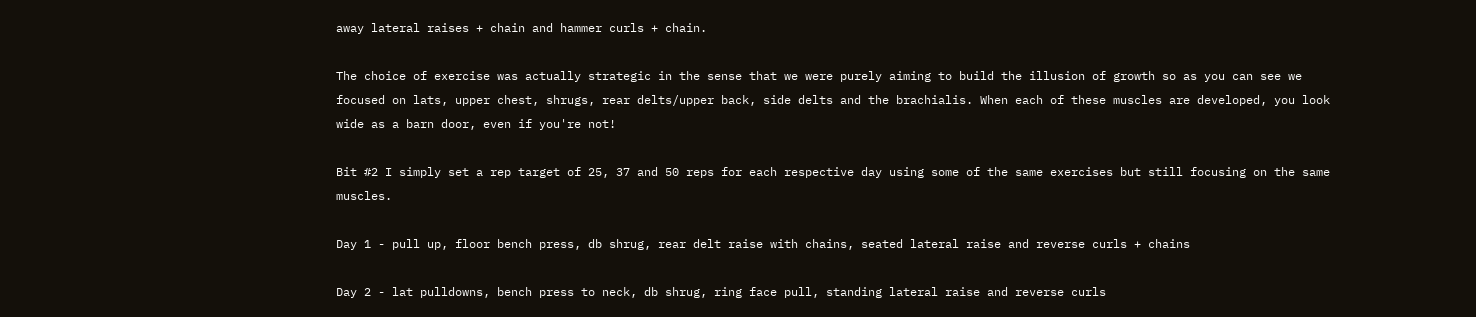away lateral raises + chain and hammer curls + chain.

The choice of exercise was actually strategic in the sense that we were purely aiming to build the illusion of growth so as you can see we focused on lats, upper chest, shrugs, rear delts/upper back, side delts and the brachialis. When each of these muscles are developed, you look wide as a barn door, even if you're not!

Bit #2 I simply set a rep target of 25, 37 and 50 reps for each respective day using some of the same exercises but still focusing on the same muscles.

Day 1 - pull up, floor bench press, db shrug, rear delt raise with chains, seated lateral raise and reverse curls + chains

Day 2 - lat pulldowns, bench press to neck, db shrug, ring face pull, standing lateral raise and reverse curls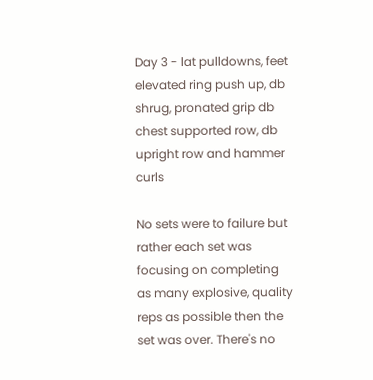Day 3 - lat pulldowns, feet elevated ring push up, db shrug, pronated grip db chest supported row, db upright row and hammer curls

No sets were to failure but rather each set was focusing on completing as many explosive, quality reps as possible then the set was over. There's no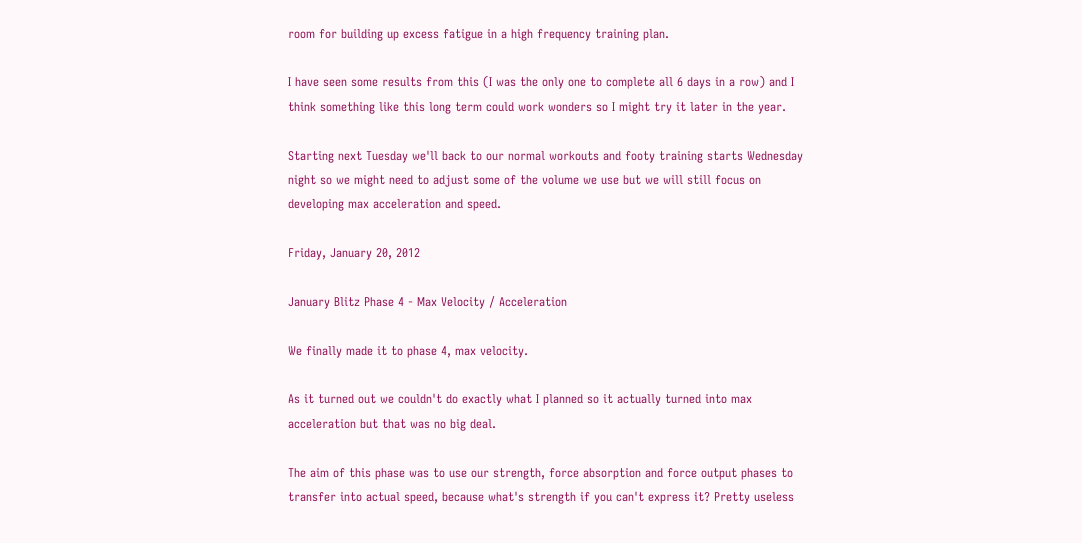room for building up excess fatigue in a high frequency training plan.

I have seen some results from this (I was the only one to complete all 6 days in a row) and I think something like this long term could work wonders so I might try it later in the year.

Starting next Tuesday we'll back to our normal workouts and footy training starts Wednesday night so we might need to adjust some of the volume we use but we will still focus on developing max acceleration and speed.

Friday, January 20, 2012

January Blitz Phase 4 - Max Velocity / Acceleration

We finally made it to phase 4, max velocity.

As it turned out we couldn't do exactly what I planned so it actually turned into max acceleration but that was no big deal.

The aim of this phase was to use our strength, force absorption and force output phases to transfer into actual speed, because what's strength if you can't express it? Pretty useless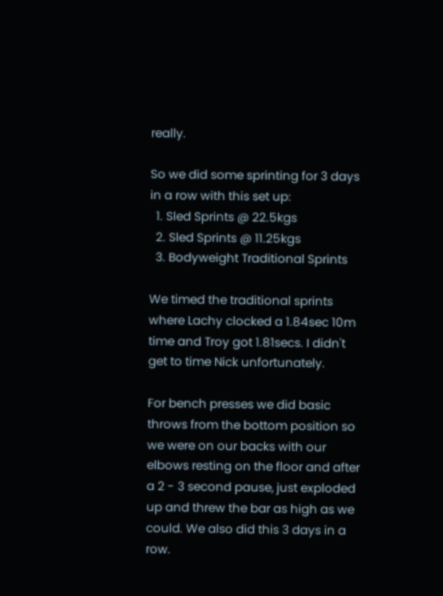really.

So we did some sprinting for 3 days in a row with this set up:
  1. Sled Sprints @ 22.5kgs
  2. Sled Sprints @ 11.25kgs
  3. Bodyweight Traditional Sprints

We timed the traditional sprints where Lachy clocked a 1.84sec 10m time and Troy got 1.81secs. I didn't get to time Nick unfortunately.

For bench presses we did basic throws from the bottom position so we were on our backs with our elbows resting on the floor and after a 2 - 3 second pause, just exploded up and threw the bar as high as we could. We also did this 3 days in a row.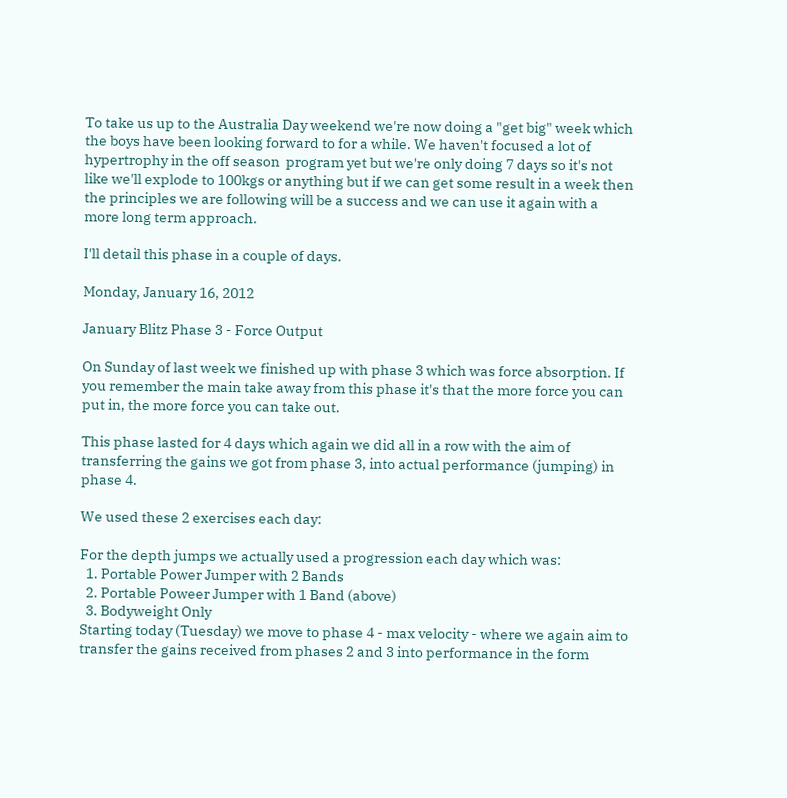To take us up to the Australia Day weekend we're now doing a "get big" week which the boys have been looking forward to for a while. We haven't focused a lot of hypertrophy in the off season  program yet but we're only doing 7 days so it's not like we'll explode to 100kgs or anything but if we can get some result in a week then the principles we are following will be a success and we can use it again with a more long term approach.

I'll detail this phase in a couple of days.

Monday, January 16, 2012

January Blitz Phase 3 - Force Output

On Sunday of last week we finished up with phase 3 which was force absorption. If you remember the main take away from this phase it's that the more force you can put in, the more force you can take out.

This phase lasted for 4 days which again we did all in a row with the aim of transferring the gains we got from phase 3, into actual performance (jumping) in phase 4.

We used these 2 exercises each day:

For the depth jumps we actually used a progression each day which was:
  1. Portable Power Jumper with 2 Bands
  2. Portable Poweer Jumper with 1 Band (above)
  3. Bodyweight Only
Starting today (Tuesday) we move to phase 4 - max velocity - where we again aim to transfer the gains received from phases 2 and 3 into performance in the form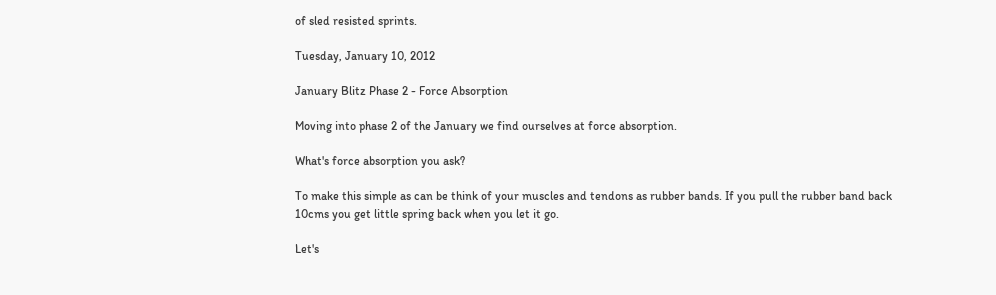of sled resisted sprints.

Tuesday, January 10, 2012

January Blitz Phase 2 - Force Absorption

Moving into phase 2 of the January we find ourselves at force absorption.

What's force absorption you ask?

To make this simple as can be think of your muscles and tendons as rubber bands. If you pull the rubber band back 10cms you get little spring back when you let it go.

Let's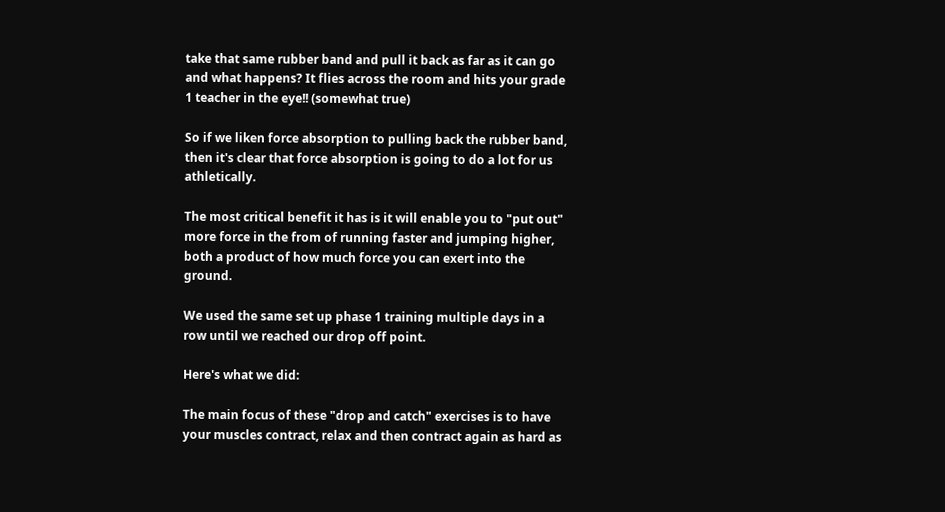take that same rubber band and pull it back as far as it can go and what happens? It flies across the room and hits your grade 1 teacher in the eye!! (somewhat true)

So if we liken force absorption to pulling back the rubber band, then it's clear that force absorption is going to do a lot for us athletically.

The most critical benefit it has is it will enable you to "put out" more force in the from of running faster and jumping higher, both a product of how much force you can exert into the ground.

We used the same set up phase 1 training multiple days in a row until we reached our drop off point.

Here's what we did:

The main focus of these "drop and catch" exercises is to have your muscles contract, relax and then contract again as hard as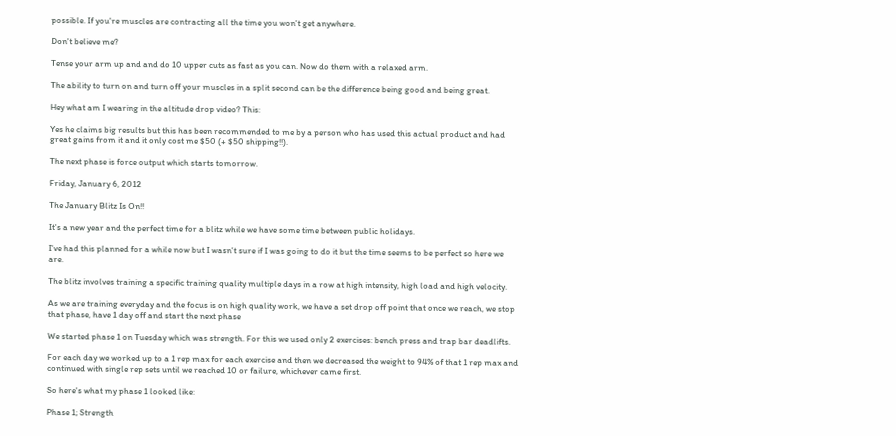possible. If you're muscles are contracting all the time you won't get anywhere.

Don't believe me?

Tense your arm up and and do 10 upper cuts as fast as you can. Now do them with a relaxed arm.

The ability to turn on and turn off your muscles in a split second can be the difference being good and being great.

Hey what am I wearing in the altitude drop video? This:

Yes he claims big results but this has been recommended to me by a person who has used this actual product and had great gains from it and it only cost me $50 (+ $50 shipping!!).

The next phase is force output which starts tomorrow.

Friday, January 6, 2012

The January Blitz Is On!!

It's a new year and the perfect time for a blitz while we have some time between public holidays.

I've had this planned for a while now but I wasn't sure if I was going to do it but the time seems to be perfect so here we are.

The blitz involves training a specific training quality multiple days in a row at high intensity, high load and high velocity.

As we are training everyday and the focus is on high quality work, we have a set drop off point that once we reach, we stop that phase, have 1 day off and start the next phase

We started phase 1 on Tuesday which was strength. For this we used only 2 exercises: bench press and trap bar deadlifts.

For each day we worked up to a 1 rep max for each exercise and then we decreased the weight to 94% of that 1 rep max and continued with single rep sets until we reached 10 or failure, whichever came first.

So here's what my phase 1 looked like:

Phase 1; Strength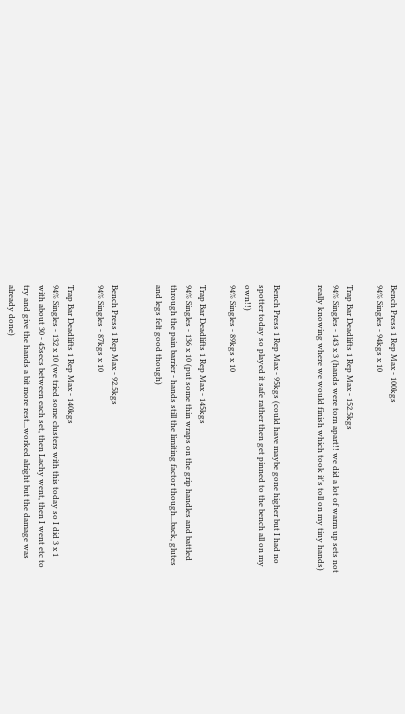Bench Press 1 Rep Max - 100kgs
94% Singles - 94kgs x 10

Trap Bar Deadlifts 1 Rep Max - 152.5kgs
94% Singles - 143 x 3 (hands were torn apart!! we did a lot of warm up sets not really knowing where we would finish which took it's toll on my tiny hands)


Bench Press 1 Rep Max - 95kgs (could have maybe gone higher but I had no spotter today so played it safe rather then get pinned to the bench all on my own!!)
94% Singles - 89kgs x 10

Trap Bar Deadlifts 1 Rep Max - 145kgs
94% Singles - 136 x 10 (put some thin wraps on the grip handles and battled through the pain barrier - hands still the limiting factor though...back, glutes and legs felt good though)


Bench Press 1 Rep Max - 92.5kgs
94% Singles - 87kgs x 10

Trap Bar Deadlifts 1 Rep Max - 140kgs
94% Singles - 132 x 10 (we tried some clusters with this today so I did 3 x 1 with about 30 - 45secs between each set, then Lachy went, then I went etc to try and give the hands a bit more rest...worked alright but the damage was already done)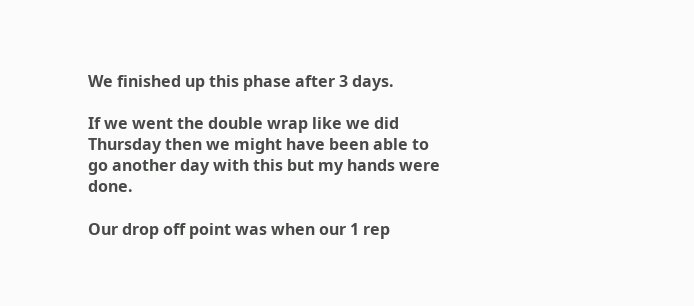We finished up this phase after 3 days.

If we went the double wrap like we did Thursday then we might have been able to go another day with this but my hands were done.

Our drop off point was when our 1 rep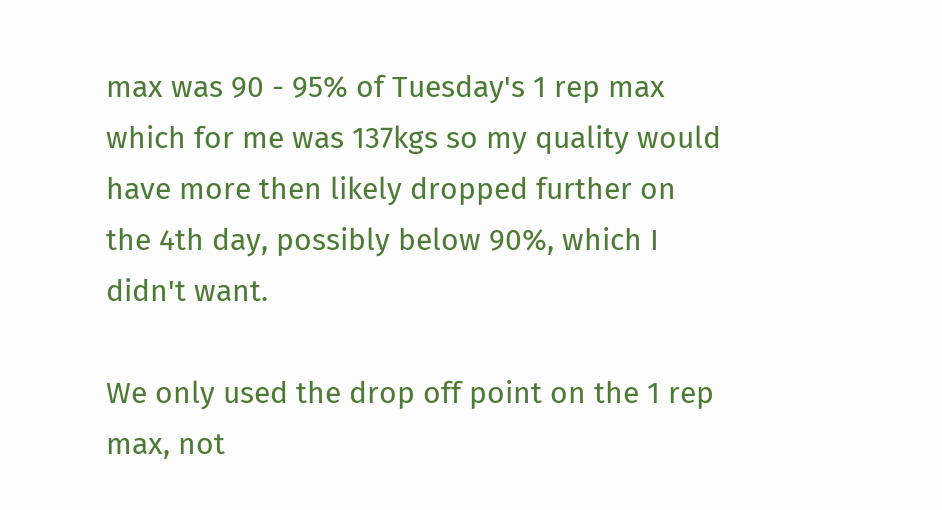max was 90 - 95% of Tuesday's 1 rep max which for me was 137kgs so my quality would have more then likely dropped further on the 4th day, possibly below 90%, which I didn't want.

We only used the drop off point on the 1 rep max, not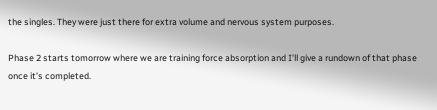the singles. They were just there for extra volume and nervous system purposes.

Phase 2 starts tomorrow where we are training force absorption and I'll give a rundown of that phase once it's completed.